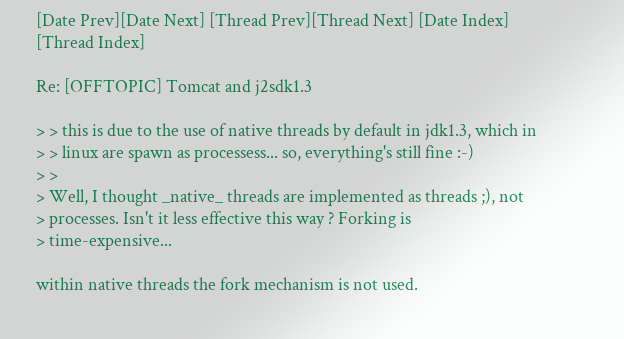[Date Prev][Date Next] [Thread Prev][Thread Next] [Date Index] [Thread Index]

Re: [OFFTOPIC] Tomcat and j2sdk1.3

> > this is due to the use of native threads by default in jdk1.3, which in
> > linux are spawn as processess... so, everything's still fine :-)
> >
> Well, I thought _native_ threads are implemented as threads ;), not
> processes. Isn't it less effective this way ? Forking is
> time-expensive...

within native threads the fork mechanism is not used.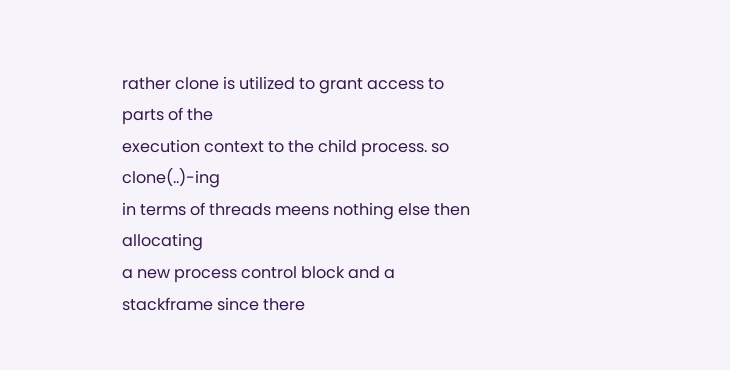rather clone is utilized to grant access to parts of the
execution context to the child process. so clone(..)-ing
in terms of threads meens nothing else then allocating
a new process control block and a stackframe since there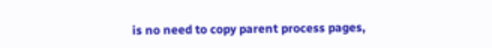is no need to copy parent process pages,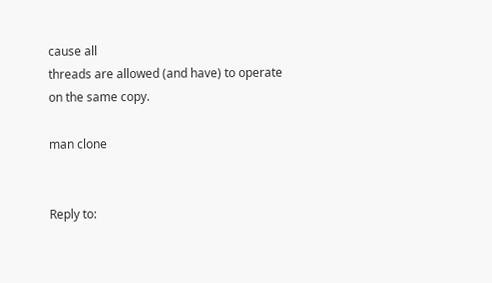cause all
threads are allowed (and have) to operate on the same copy.

man clone


Reply to: